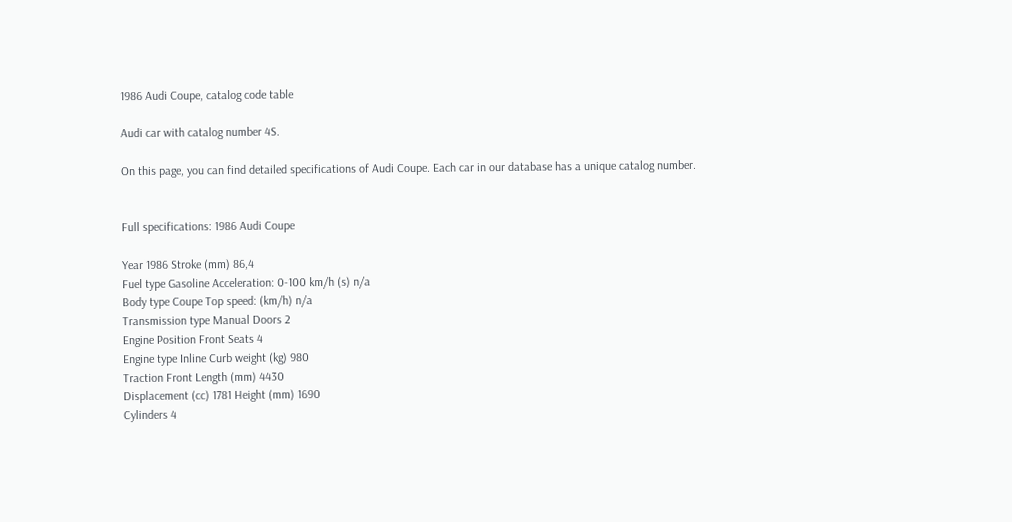1986 Audi Coupe, catalog code table

Audi car with catalog number 4S.

On this page, you can find detailed specifications of Audi Coupe. Each car in our database has a unique catalog number.


Full specifications: 1986 Audi Coupe

Year 1986 Stroke (mm) 86,4
Fuel type Gasoline Acceleration: 0-100 km/h (s) n/a
Body type Coupe Top speed: (km/h) n/a
Transmission type Manual Doors 2
Engine Position Front Seats 4
Engine type Inline Curb weight (kg) 980
Traction Front Length (mm) 4430
Displacement (cc) 1781 Height (mm) 1690
Cylinders 4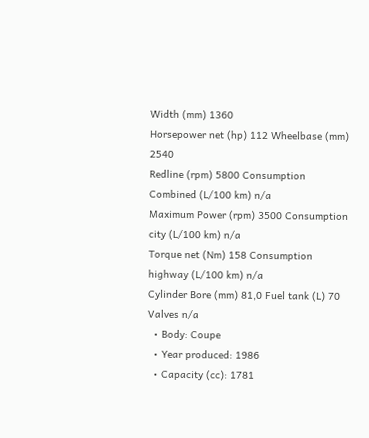Width (mm) 1360
Horsepower net (hp) 112 Wheelbase (mm) 2540
Redline (rpm) 5800 Consumption Combined (L/100 km) n/a
Maximum Power (rpm) 3500 Consumption city (L/100 km) n/a
Torque net (Nm) 158 Consumption highway (L/100 km) n/a
Cylinder Bore (mm) 81,0 Fuel tank (L) 70
Valves n/a
  • Body: Coupe
  • Year produced: 1986
  • Capacity (cc): 1781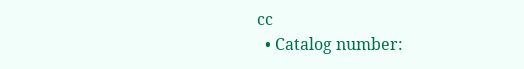cc
  • Catalog number: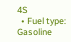4S
  • Fuel type: Gasoline